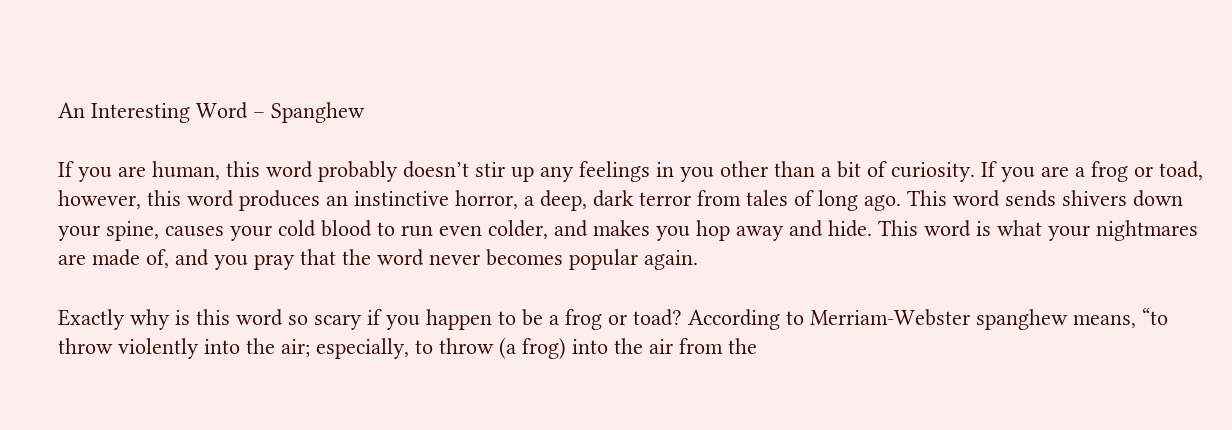An Interesting Word – Spanghew

If you are human, this word probably doesn’t stir up any feelings in you other than a bit of curiosity. If you are a frog or toad, however, this word produces an instinctive horror, a deep, dark terror from tales of long ago. This word sends shivers down your spine, causes your cold blood to run even colder, and makes you hop away and hide. This word is what your nightmares are made of, and you pray that the word never becomes popular again.

Exactly why is this word so scary if you happen to be a frog or toad? According to Merriam-Webster spanghew means, “to throw violently into the air; especially, to throw (a frog) into the air from the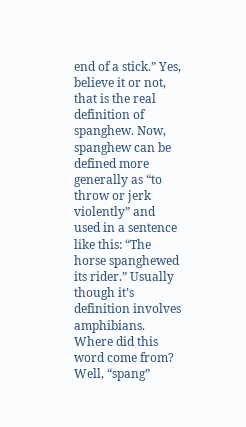end of a stick.” Yes, believe it or not, that is the real definition of spanghew. Now, spanghew can be defined more generally as “to throw or jerk violently” and used in a sentence like this: “The horse spanghewed its rider.” Usually though it’s definition involves amphibians. Where did this word come from? Well, “spang”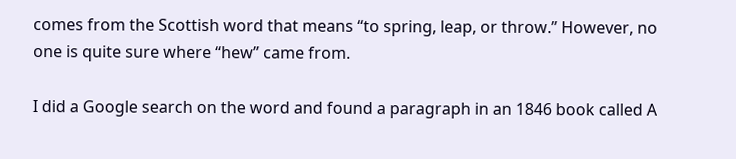comes from the Scottish word that means “to spring, leap, or throw.” However, no one is quite sure where “hew” came from.

I did a Google search on the word and found a paragraph in an 1846 book called A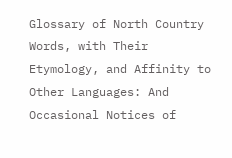Glossary of North Country Words, with Their Etymology, and Affinity to Other Languages: And Occasional Notices of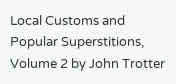Local Customs and Popular Superstitions, Volume 2 by John Trotter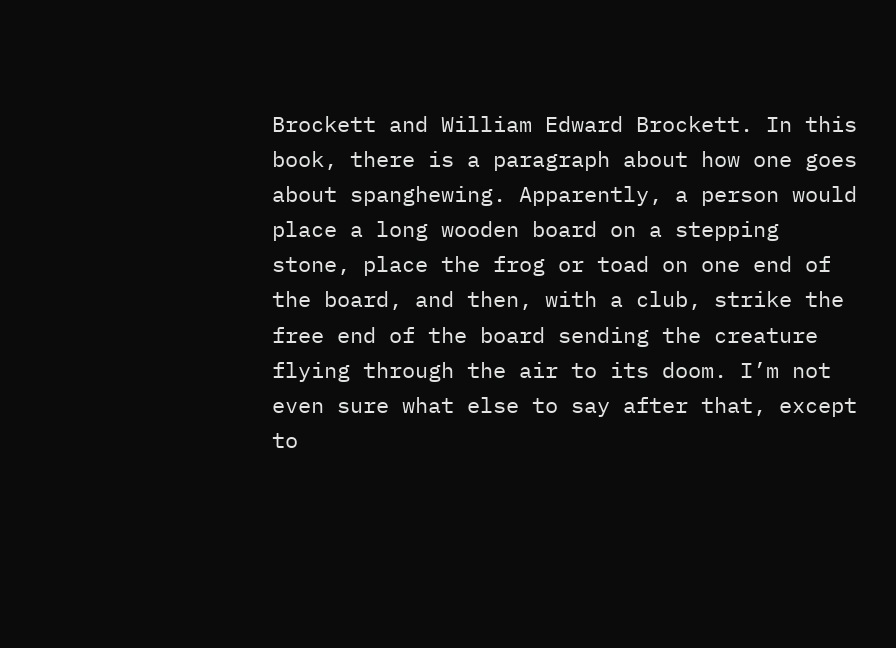Brockett and William Edward Brockett. In this book, there is a paragraph about how one goes about spanghewing. Apparently, a person would place a long wooden board on a stepping stone, place the frog or toad on one end of the board, and then, with a club, strike the free end of the board sending the creature flying through the air to its doom. I’m not even sure what else to say after that, except to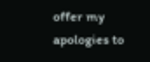offer my apologies to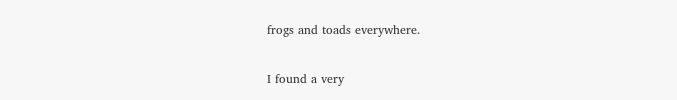frogs and toads everywhere.

I found a very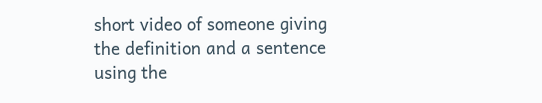short video of someone giving the definition and a sentence using the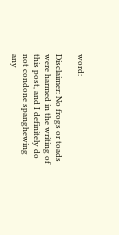word:

Disclaimer: No frogs or toads were harmed in the writing of this post, and I definitely do not condone spanghewing any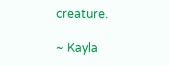creature.

~ Kayla